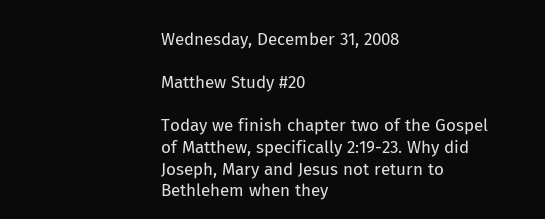Wednesday, December 31, 2008

Matthew Study #20

Today we finish chapter two of the Gospel of Matthew, specifically 2:19-23. Why did Joseph, Mary and Jesus not return to Bethlehem when they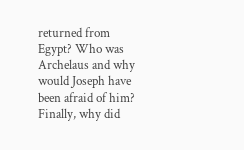returned from Egypt? Who was Archelaus and why would Joseph have been afraid of him? Finally, why did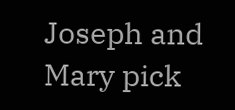Joseph and Mary pick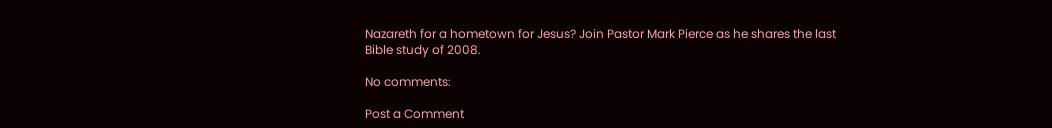Nazareth for a hometown for Jesus? Join Pastor Mark Pierce as he shares the last Bible study of 2008.

No comments:

Post a Comment